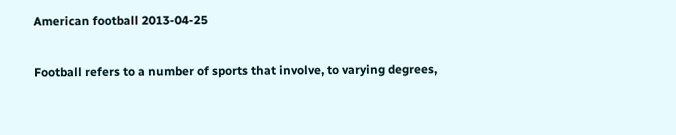American football 2013-04-25

Football refers to a number of sports that involve, to varying degrees,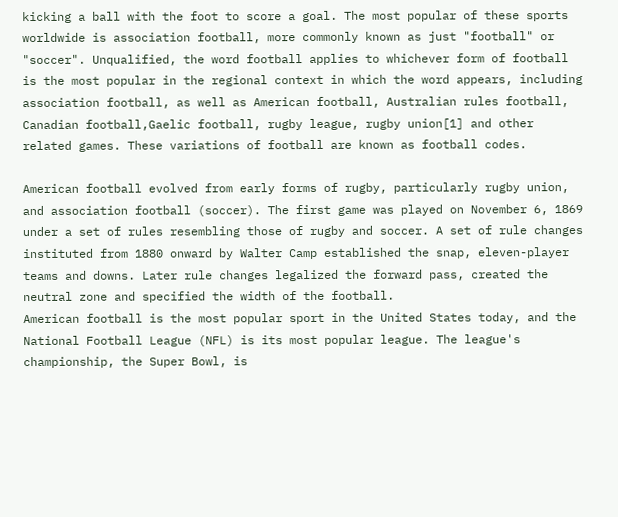kicking a ball with the foot to score a goal. The most popular of these sports worldwide is association football, more commonly known as just "football" or "soccer". Unqualified, the word football applies to whichever form of football is the most popular in the regional context in which the word appears, including association football, as well as American football, Australian rules football, Canadian football,Gaelic football, rugby league, rugby union[1] and other related games. These variations of football are known as football codes.

American football evolved from early forms of rugby, particularly rugby union, and association football (soccer). The first game was played on November 6, 1869 under a set of rules resembling those of rugby and soccer. A set of rule changes instituted from 1880 onward by Walter Camp established the snap, eleven-player teams and downs. Later rule changes legalized the forward pass, created the neutral zone and specified the width of the football.
American football is the most popular sport in the United States today, and the National Football League (NFL) is its most popular league. The league's championship, the Super Bowl, is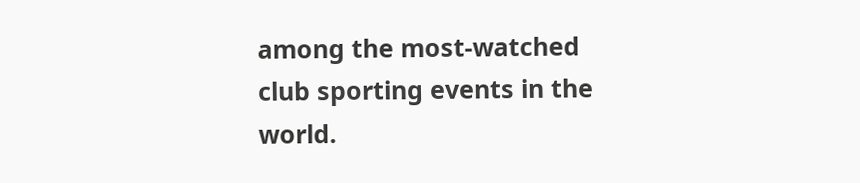among the most-watched club sporting events in the world.